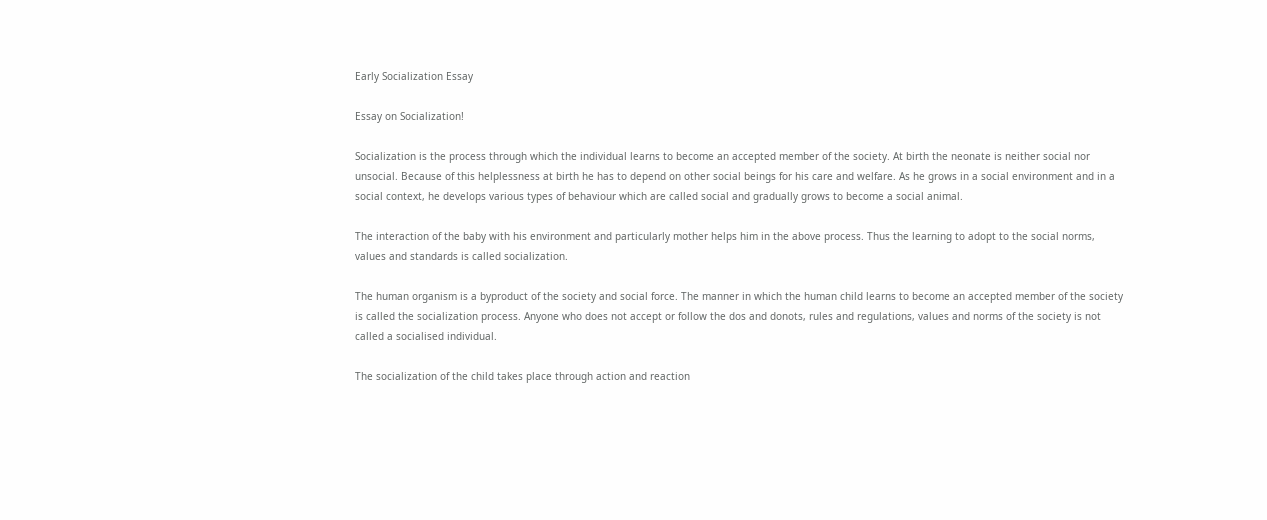Early Socialization Essay

Essay on Socialization!

Socialization is the process through which the individual learns to become an accepted member of the society. At birth the neonate is neither social nor unsocial. Because of this helplessness at birth he has to depend on other social beings for his care and welfare. As he grows in a social environment and in a social context, he develops various types of behaviour which are called social and gradually grows to become a social animal.

The interaction of the baby with his environment and particularly mother helps him in the above process. Thus the learning to adopt to the social norms, values and standards is called socialization.

The human organism is a byproduct of the society and social force. The manner in which the human child learns to become an accepted member of the society is called the socialization process. Anyone who does not accept or follow the dos and donots, rules and regulations, values and norms of the society is not called a socialised individual.

The socialization of the child takes place through action and reaction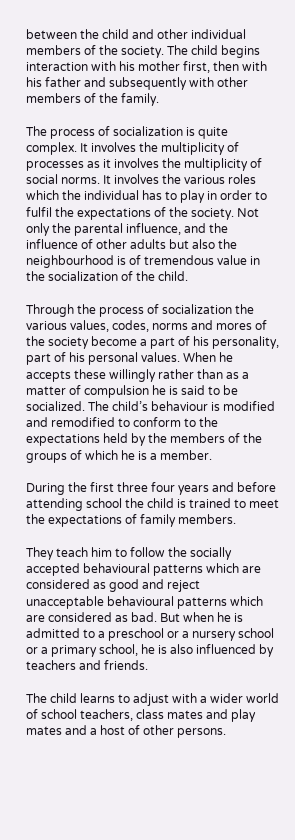between the child and other individual members of the society. The child begins interaction with his mother first, then with his father and subsequently with other members of the family.

The process of socialization is quite complex. It involves the multiplicity of processes as it involves the multiplicity of social norms. It involves the various roles which the individual has to play in order to fulfil the expectations of the society. Not only the parental influence, and the influence of other adults but also the neighbourhood is of tremendous value in the socialization of the child.

Through the process of socialization the various values, codes, norms and mores of the society become a part of his personality, part of his personal values. When he accepts these willingly rather than as a matter of compulsion he is said to be socialized. The child’s behaviour is modified and remodified to conform to the expectations held by the members of the groups of which he is a member.

During the first three four years and before attending school the child is trained to meet the expectations of family members.

They teach him to follow the socially accepted behavioural patterns which are considered as good and reject unacceptable behavioural patterns which are considered as bad. But when he is admitted to a preschool or a nursery school or a primary school, he is also influenced by teachers and friends.

The child learns to adjust with a wider world of school teachers, class mates and play mates and a host of other persons.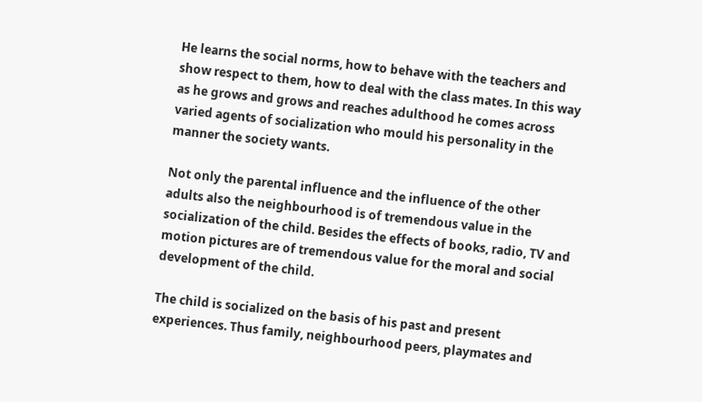He learns the social norms, how to behave with the teachers and show respect to them, how to deal with the class mates. In this way as he grows and grows and reaches adulthood he comes across varied agents of socialization who mould his personality in the manner the society wants.

Not only the parental influence and the influence of the other adults also the neighbourhood is of tremendous value in the socialization of the child. Besides the effects of books, radio, TV and motion pictures are of tremendous value for the moral and social development of the child.

The child is socialized on the basis of his past and present experiences. Thus family, neighbourhood peers, playmates and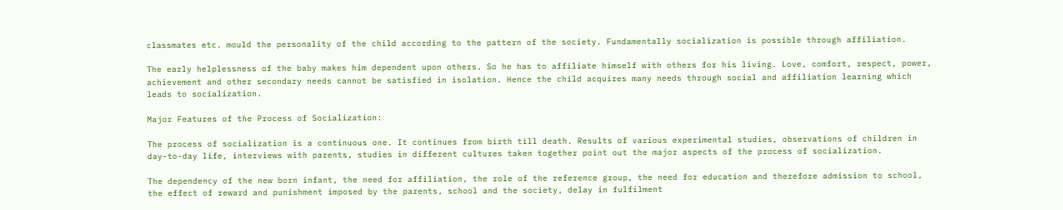classmates etc. mould the personality of the child according to the pattern of the society. Fundamentally socialization is possible through affiliation.

The early helplessness of the baby makes him dependent upon others. So he has to affiliate himself with others for his living. Love, comfort, respect, power, achievement and other secondary needs cannot be satisfied in isolation. Hence the child acquires many needs through social and affiliation learning which leads to socialization.

Major Features of the Process of Socialization:

The process of socialization is a continuous one. It continues from birth till death. Results of various experimental studies, observations of children in day-to-day life, interviews with parents, studies in different cultures taken together point out the major aspects of the process of socialization.

The dependency of the new born infant, the need for affiliation, the role of the reference group, the need for education and therefore admission to school, the effect of reward and punishment imposed by the parents, school and the society, delay in fulfilment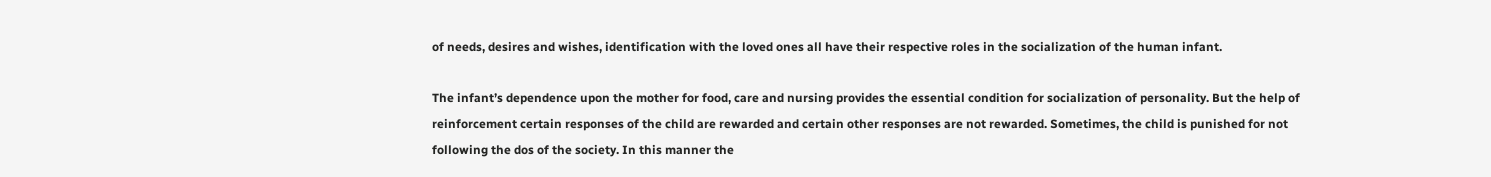of needs, desires and wishes, identification with the loved ones all have their respective roles in the socialization of the human infant.

The infant’s dependence upon the mother for food, care and nursing provides the essential condition for socialization of personality. But the help of reinforcement certain responses of the child are rewarded and certain other responses are not rewarded. Sometimes, the child is punished for not following the dos of the society. In this manner the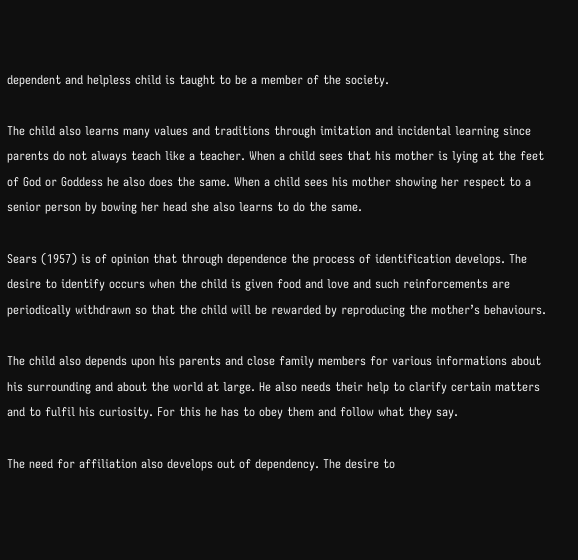dependent and helpless child is taught to be a member of the society.

The child also learns many values and traditions through imitation and incidental learning since parents do not always teach like a teacher. When a child sees that his mother is lying at the feet of God or Goddess he also does the same. When a child sees his mother showing her respect to a senior person by bowing her head she also learns to do the same.

Sears (1957) is of opinion that through dependence the process of identification develops. The desire to identify occurs when the child is given food and love and such reinforcements are periodically withdrawn so that the child will be rewarded by reproducing the mother’s behaviours.

The child also depends upon his parents and close family members for various informations about his surrounding and about the world at large. He also needs their help to clarify certain matters and to fulfil his curiosity. For this he has to obey them and follow what they say.

The need for affiliation also develops out of dependency. The desire to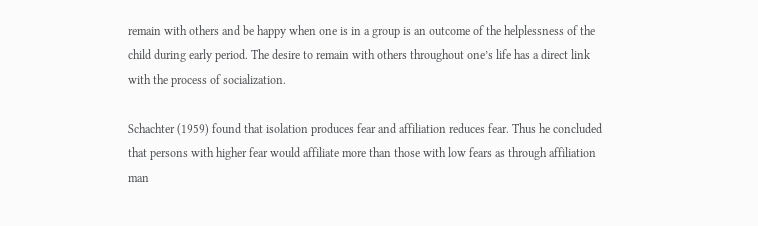remain with others and be happy when one is in a group is an outcome of the helplessness of the child during early period. The desire to remain with others throughout one’s life has a direct link with the process of socialization.

Schachter (1959) found that isolation produces fear and affiliation reduces fear. Thus he concluded that persons with higher fear would affiliate more than those with low fears as through affiliation man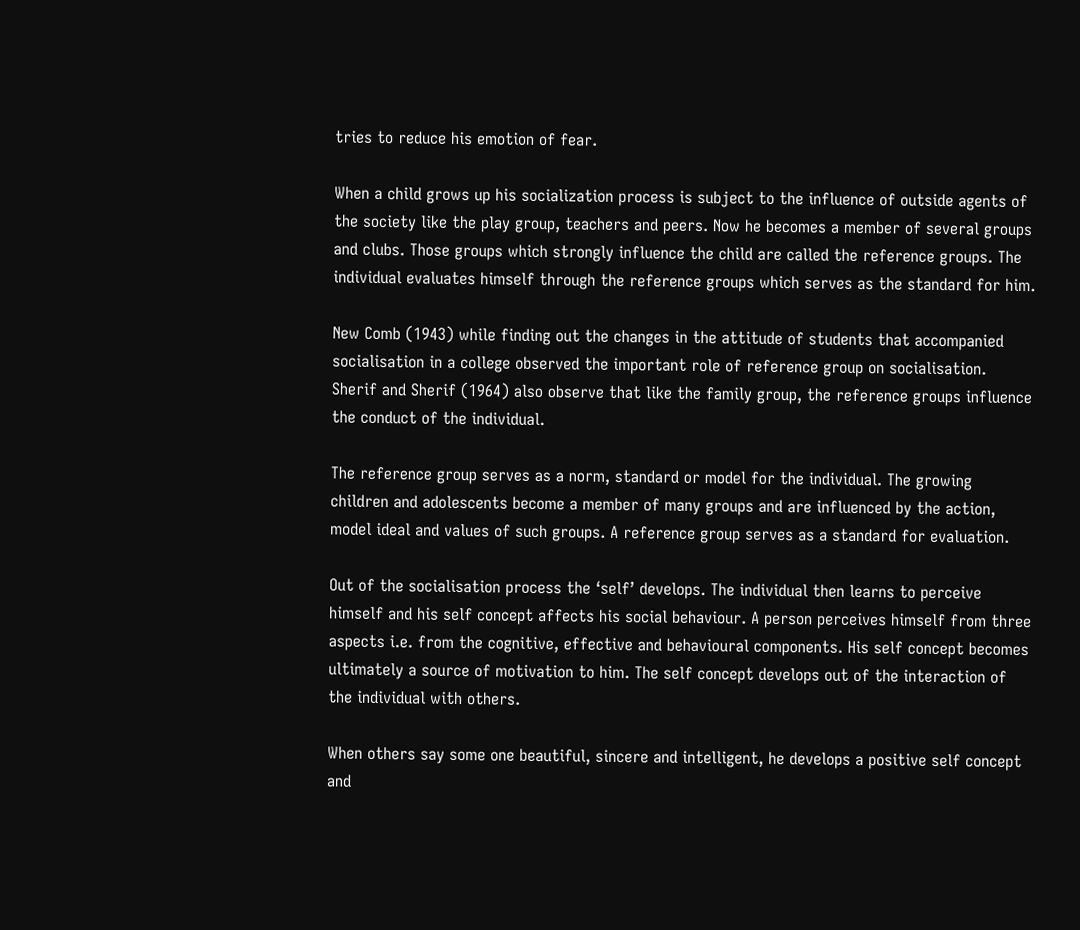tries to reduce his emotion of fear.

When a child grows up his socialization process is subject to the influence of outside agents of the society like the play group, teachers and peers. Now he becomes a member of several groups and clubs. Those groups which strongly influence the child are called the reference groups. The individual evaluates himself through the reference groups which serves as the standard for him.

New Comb (1943) while finding out the changes in the attitude of students that accompanied socialisation in a college observed the important role of reference group on socialisation. Sherif and Sherif (1964) also observe that like the family group, the reference groups influence the conduct of the individual.

The reference group serves as a norm, standard or model for the individual. The growing children and adolescents become a member of many groups and are influenced by the action, model ideal and values of such groups. A reference group serves as a standard for evaluation.

Out of the socialisation process the ‘self’ develops. The individual then learns to perceive himself and his self concept affects his social behaviour. A person perceives himself from three aspects i.e. from the cognitive, effective and behavioural components. His self concept becomes ultimately a source of motivation to him. The self concept develops out of the interaction of the individual with others.

When others say some one beautiful, sincere and intelligent, he develops a positive self concept and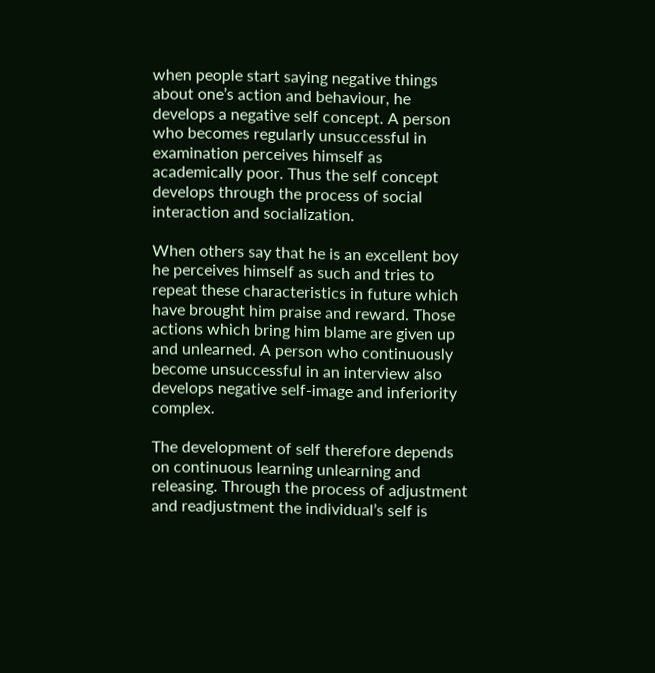when people start saying negative things about one’s action and behaviour, he develops a negative self concept. A person who becomes regularly unsuccessful in examination perceives himself as academically poor. Thus the self concept develops through the process of social interaction and socialization.

When others say that he is an excellent boy he perceives himself as such and tries to repeat these characteristics in future which have brought him praise and reward. Those actions which bring him blame are given up and unlearned. A person who continuously become unsuccessful in an interview also develops negative self-image and inferiority complex.

The development of self therefore depends on continuous learning unlearning and releasing. Through the process of adjustment and readjustment the individual’s self is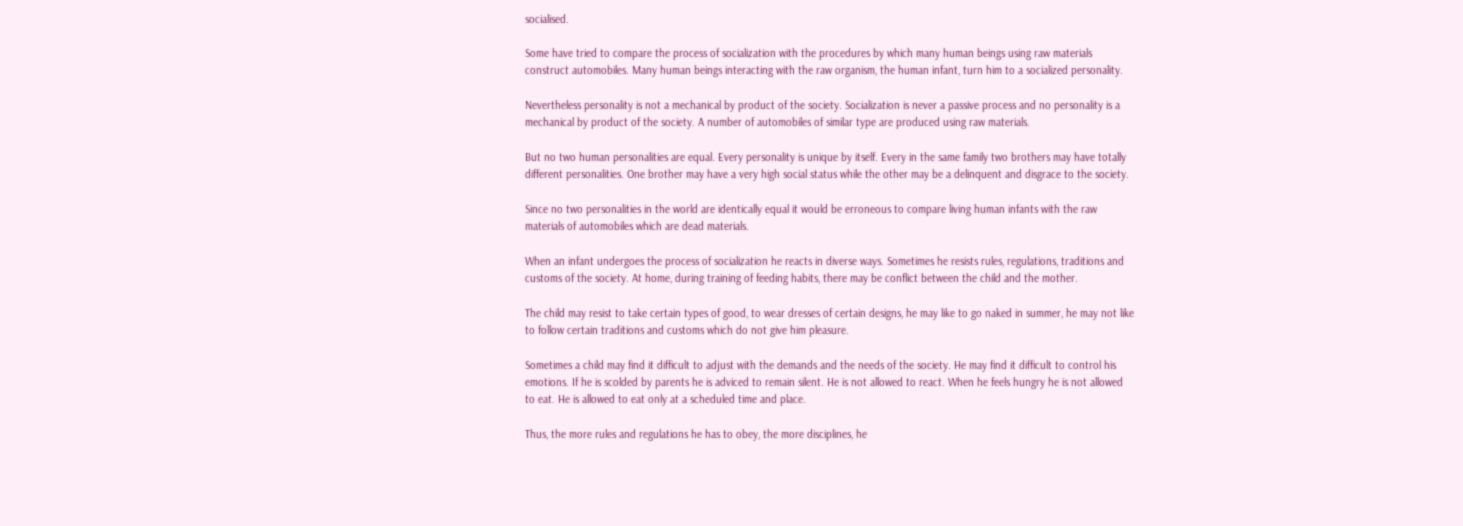socialised.

Some have tried to compare the process of socialization with the procedures by which many human beings using raw materials construct automobiles. Many human beings interacting with the raw organism, the human infant, turn him to a socialized personality.

Nevertheless personality is not a mechanical by product of the society. Socialization is never a passive process and no personality is a mechanical by product of the society. A number of automobiles of similar type are produced using raw materials.

But no two human personalities are equal. Every personality is unique by itself. Every in the same family two brothers may have totally different personalities. One brother may have a very high social status while the other may be a delinquent and disgrace to the society.

Since no two personalities in the world are identically equal it would be erroneous to compare living human infants with the raw materials of automobiles which are dead materials.

When an infant undergoes the process of socialization he reacts in diverse ways. Sometimes he resists rules, regulations, traditions and customs of the society. At home, during training of feeding habits, there may be conflict between the child and the mother.

The child may resist to take certain types of good, to wear dresses of certain designs, he may like to go naked in summer, he may not like to follow certain traditions and customs which do not give him pleasure.

Sometimes a child may find it difficult to adjust with the demands and the needs of the society. He may find it difficult to control his emotions. If he is scolded by parents he is adviced to remain silent. He is not allowed to react. When he feels hungry he is not allowed to eat. He is allowed to eat only at a scheduled time and place.

Thus, the more rules and regulations he has to obey, the more disciplines, he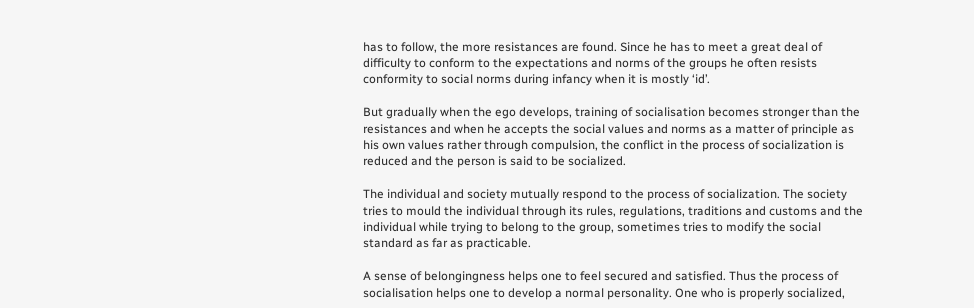has to follow, the more resistances are found. Since he has to meet a great deal of difficulty to conform to the expectations and norms of the groups he often resists conformity to social norms during infancy when it is mostly ‘id’.

But gradually when the ego develops, training of socialisation becomes stronger than the resistances and when he accepts the social values and norms as a matter of principle as his own values rather through compulsion, the conflict in the process of socialization is reduced and the person is said to be socialized.

The individual and society mutually respond to the process of socialization. The society tries to mould the individual through its rules, regulations, traditions and customs and the individual while trying to belong to the group, sometimes tries to modify the social standard as far as practicable.

A sense of belongingness helps one to feel secured and satisfied. Thus the process of socialisation helps one to develop a normal personality. One who is properly socialized,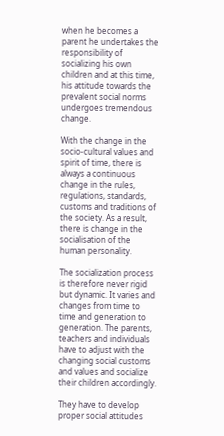when he becomes a parent he undertakes the responsibility of socializing his own children and at this time, his attitude towards the prevalent social norms undergoes tremendous change.

With the change in the socio-cultural values and spirit of time, there is always a continuous change in the rules, regulations, standards, customs and traditions of the society. As a result, there is change in the socialisation of the human personality.

The socialization process is therefore never rigid but dynamic. It varies and changes from time to time and generation to generation. The parents, teachers and individuals have to adjust with the changing social customs and values and socialize their children accordingly.

They have to develop proper social attitudes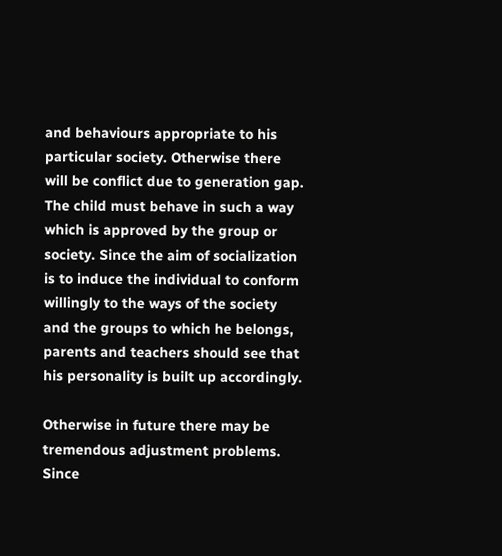and behaviours appropriate to his particular society. Otherwise there will be conflict due to generation gap. The child must behave in such a way which is approved by the group or society. Since the aim of socialization is to induce the individual to conform willingly to the ways of the society and the groups to which he belongs, parents and teachers should see that his personality is built up accordingly.

Otherwise in future there may be tremendous adjustment problems. Since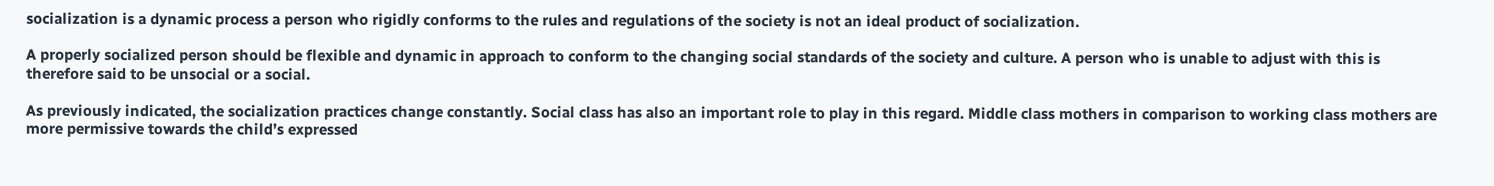socialization is a dynamic process a person who rigidly conforms to the rules and regulations of the society is not an ideal product of socialization.

A properly socialized person should be flexible and dynamic in approach to conform to the changing social standards of the society and culture. A person who is unable to adjust with this is therefore said to be unsocial or a social.

As previously indicated, the socialization practices change constantly. Social class has also an important role to play in this regard. Middle class mothers in comparison to working class mothers are more permissive towards the child’s expressed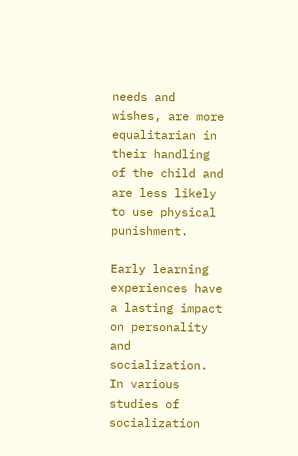needs and wishes, are more equalitarian in their handling of the child and are less likely to use physical punishment.

Early learning experiences have a lasting impact on personality and socialization. In various studies of socialization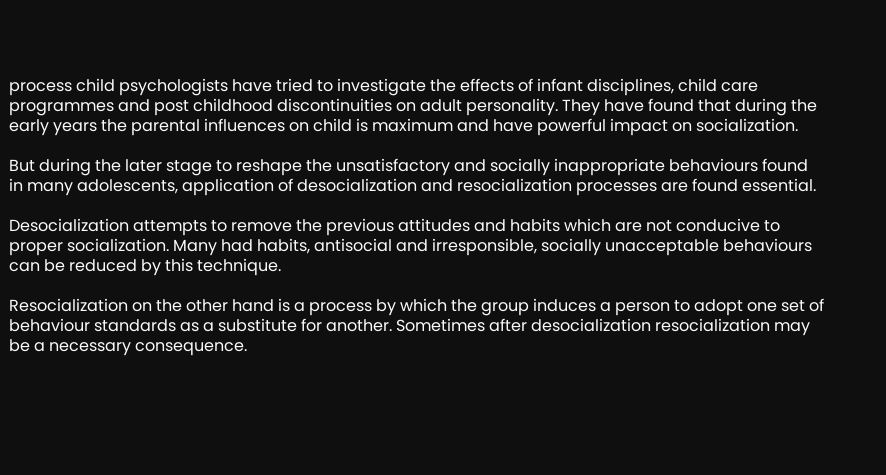process child psychologists have tried to investigate the effects of infant disciplines, child care programmes and post childhood discontinuities on adult personality. They have found that during the early years the parental influences on child is maximum and have powerful impact on socialization.

But during the later stage to reshape the unsatisfactory and socially inappropriate behaviours found in many adolescents, application of desocialization and resocialization processes are found essential.

Desocialization attempts to remove the previous attitudes and habits which are not conducive to proper socialization. Many had habits, antisocial and irresponsible, socially unacceptable behaviours can be reduced by this technique.

Resocialization on the other hand is a process by which the group induces a person to adopt one set of behaviour standards as a substitute for another. Sometimes after desocialization resocialization may be a necessary consequence.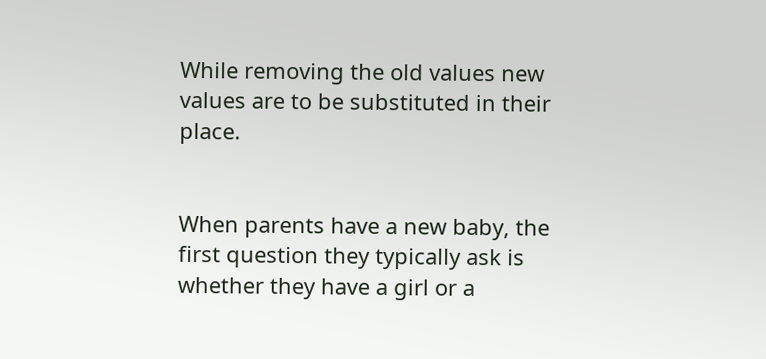While removing the old values new values are to be substituted in their place.


When parents have a new baby, the first question they typically ask is whether they have a girl or a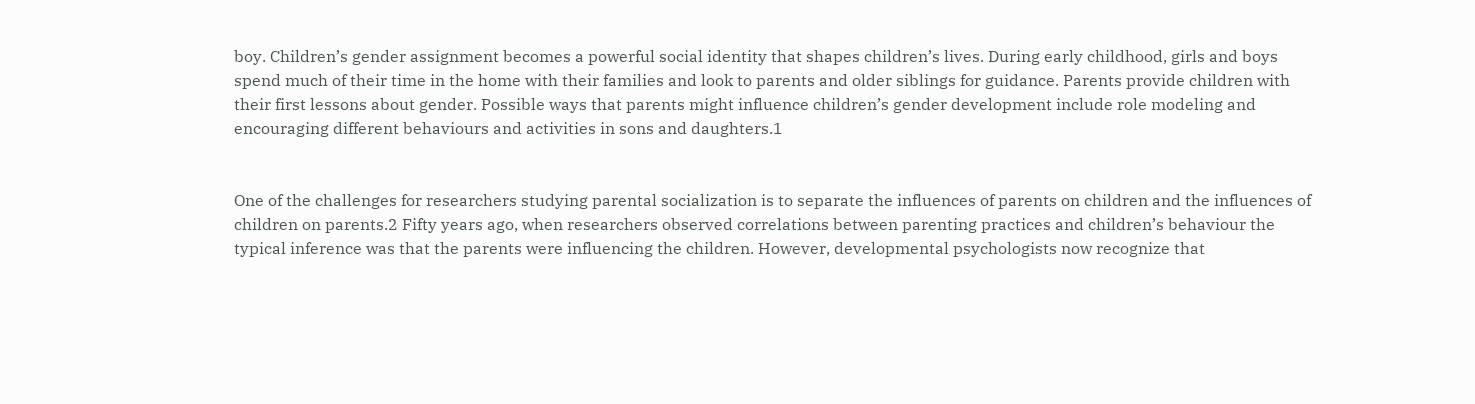boy. Children’s gender assignment becomes a powerful social identity that shapes children’s lives. During early childhood, girls and boys spend much of their time in the home with their families and look to parents and older siblings for guidance. Parents provide children with their first lessons about gender. Possible ways that parents might influence children’s gender development include role modeling and encouraging different behaviours and activities in sons and daughters.1


One of the challenges for researchers studying parental socialization is to separate the influences of parents on children and the influences of children on parents.2 Fifty years ago, when researchers observed correlations between parenting practices and children’s behaviour the typical inference was that the parents were influencing the children. However, developmental psychologists now recognize that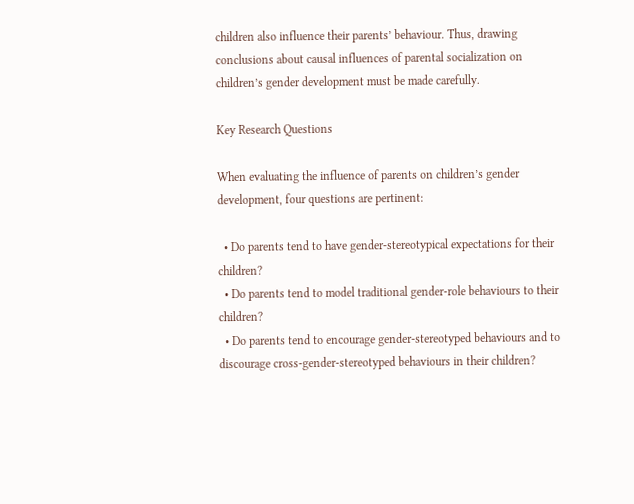children also influence their parents’ behaviour. Thus, drawing conclusions about causal influences of parental socialization on children’s gender development must be made carefully.

Key Research Questions

When evaluating the influence of parents on children’s gender development, four questions are pertinent:

  • Do parents tend to have gender-stereotypical expectations for their children?
  • Do parents tend to model traditional gender-role behaviours to their children?
  • Do parents tend to encourage gender-stereotyped behaviours and to discourage cross-gender-stereotyped behaviours in their children?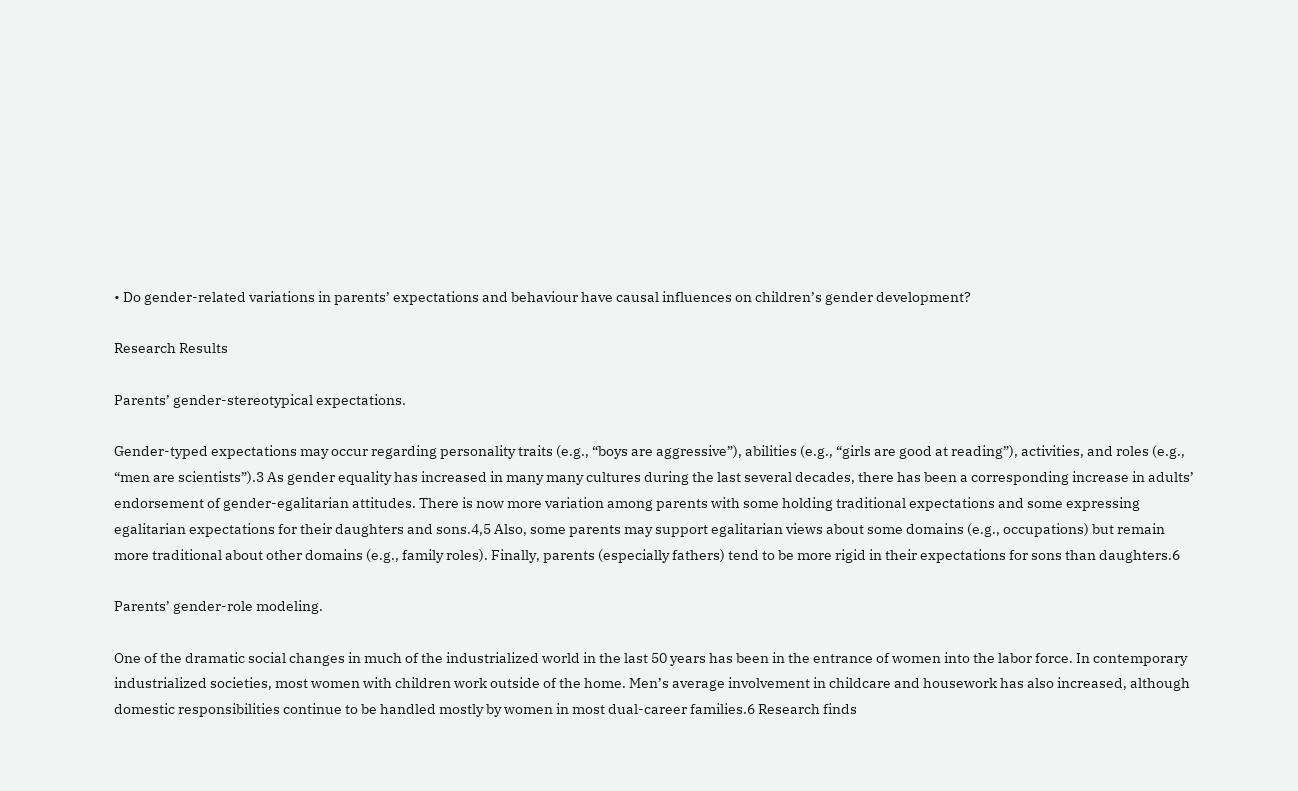• Do gender-related variations in parents’ expectations and behaviour have causal influences on children’s gender development?

Research Results

Parents’ gender-stereotypical expectations.

Gender-typed expectations may occur regarding personality traits (e.g., “boys are aggressive”), abilities (e.g., “girls are good at reading”), activities, and roles (e.g.,  “men are scientists”).3 As gender equality has increased in many many cultures during the last several decades, there has been a corresponding increase in adults’ endorsement of gender-egalitarian attitudes. There is now more variation among parents with some holding traditional expectations and some expressing egalitarian expectations for their daughters and sons.4,5 Also, some parents may support egalitarian views about some domains (e.g., occupations) but remain more traditional about other domains (e.g., family roles). Finally, parents (especially fathers) tend to be more rigid in their expectations for sons than daughters.6

Parents’ gender-role modeling.

One of the dramatic social changes in much of the industrialized world in the last 50 years has been in the entrance of women into the labor force. In contemporary industrialized societies, most women with children work outside of the home. Men’s average involvement in childcare and housework has also increased, although domestic responsibilities continue to be handled mostly by women in most dual-career families.6 Research finds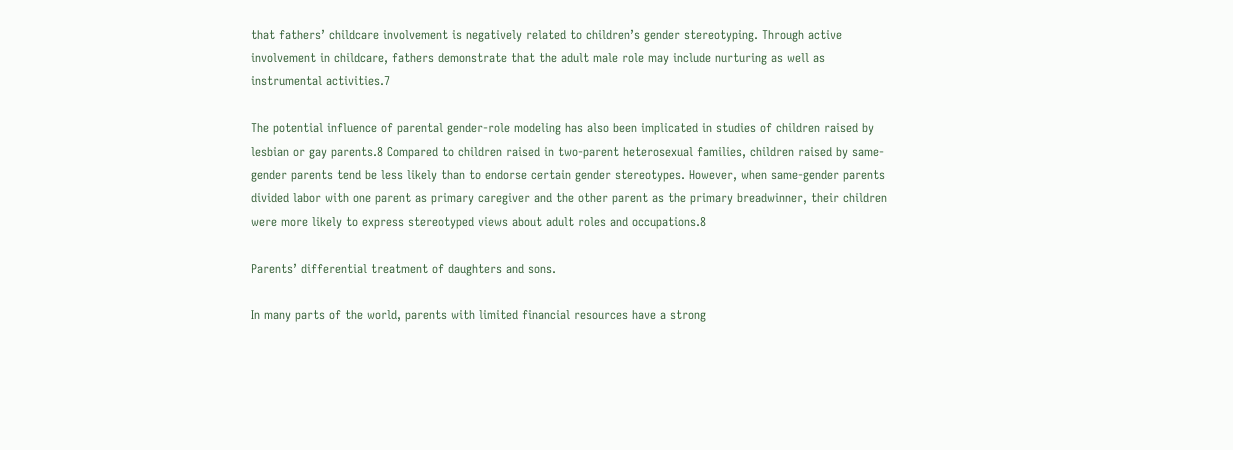that fathers’ childcare involvement is negatively related to children’s gender stereotyping. Through active involvement in childcare, fathers demonstrate that the adult male role may include nurturing as well as instrumental activities.7

The potential influence of parental gender-role modeling has also been implicated in studies of children raised by lesbian or gay parents.8 Compared to children raised in two-parent heterosexual families, children raised by same-gender parents tend be less likely than to endorse certain gender stereotypes. However, when same-gender parents divided labor with one parent as primary caregiver and the other parent as the primary breadwinner, their children were more likely to express stereotyped views about adult roles and occupations.8

Parents’ differential treatment of daughters and sons.

In many parts of the world, parents with limited financial resources have a strong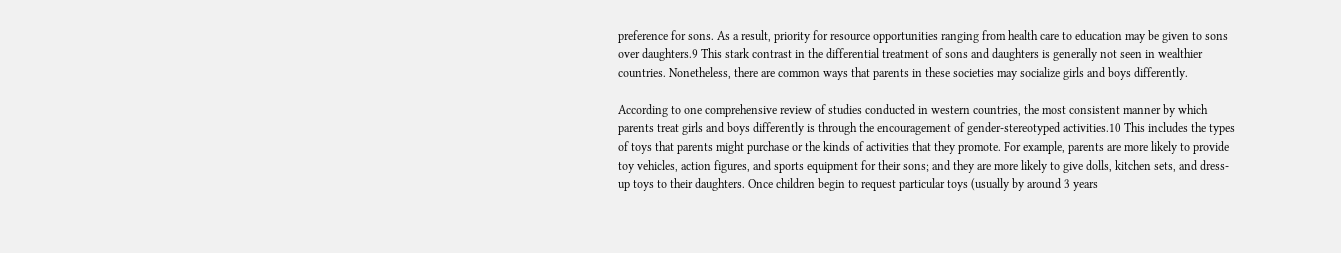preference for sons. As a result, priority for resource opportunities ranging from health care to education may be given to sons over daughters.9 This stark contrast in the differential treatment of sons and daughters is generally not seen in wealthier countries. Nonetheless, there are common ways that parents in these societies may socialize girls and boys differently.

According to one comprehensive review of studies conducted in western countries, the most consistent manner by which parents treat girls and boys differently is through the encouragement of gender-stereotyped activities.10 This includes the types of toys that parents might purchase or the kinds of activities that they promote. For example, parents are more likely to provide toy vehicles, action figures, and sports equipment for their sons; and they are more likely to give dolls, kitchen sets, and dress-up toys to their daughters. Once children begin to request particular toys (usually by around 3 years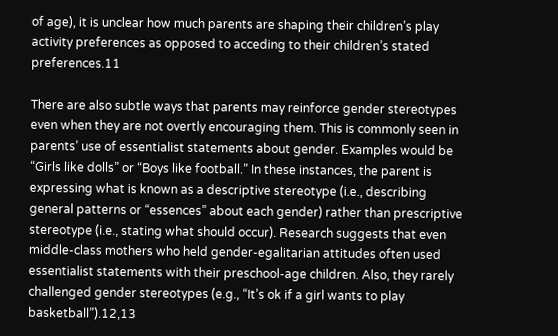of age), it is unclear how much parents are shaping their children’s play activity preferences as opposed to acceding to their children’s stated preferences.11

There are also subtle ways that parents may reinforce gender stereotypes even when they are not overtly encouraging them. This is commonly seen in parents’ use of essentialist statements about gender. Examples would be “Girls like dolls” or “Boys like football.” In these instances, the parent is expressing what is known as a descriptive stereotype (i.e., describing general patterns or “essences” about each gender) rather than prescriptive stereotype (i.e., stating what should occur). Research suggests that even middle-class mothers who held gender-egalitarian attitudes often used essentialist statements with their preschool-age children. Also, they rarely challenged gender stereotypes (e.g., “It’s ok if a girl wants to play basketball”).12,13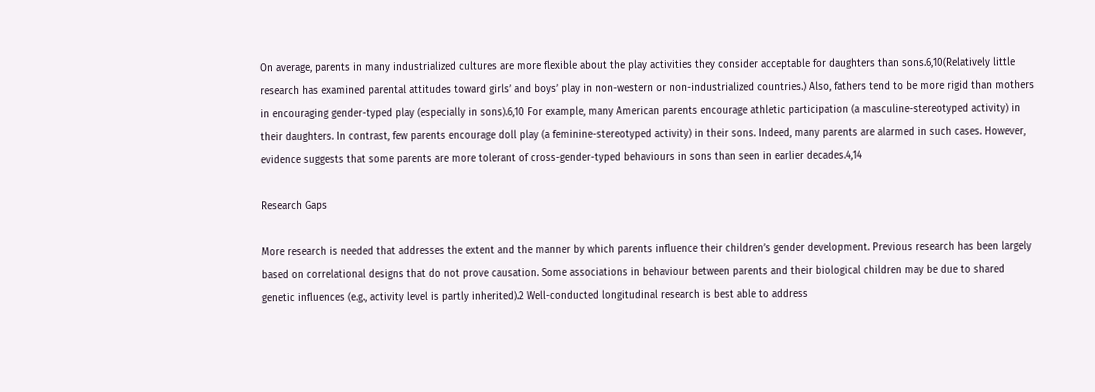On average, parents in many industrialized cultures are more flexible about the play activities they consider acceptable for daughters than sons.6,10(Relatively little research has examined parental attitudes toward girls’ and boys’ play in non-western or non-industrialized countries.) Also, fathers tend to be more rigid than mothers in encouraging gender-typed play (especially in sons).6,10 For example, many American parents encourage athletic participation (a masculine-stereotyped activity) in their daughters. In contrast, few parents encourage doll play (a feminine-stereotyped activity) in their sons. Indeed, many parents are alarmed in such cases. However, evidence suggests that some parents are more tolerant of cross-gender-typed behaviours in sons than seen in earlier decades.4,14

Research Gaps

More research is needed that addresses the extent and the manner by which parents influence their children’s gender development. Previous research has been largely based on correlational designs that do not prove causation. Some associations in behaviour between parents and their biological children may be due to shared genetic influences (e.g., activity level is partly inherited).2 Well-conducted longitudinal research is best able to address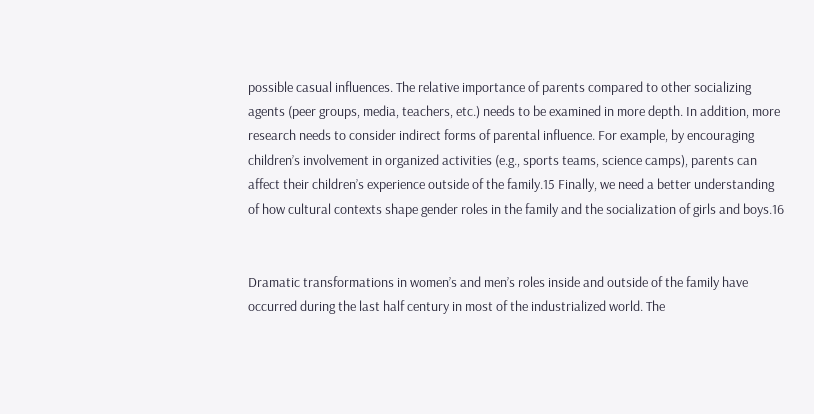possible casual influences. The relative importance of parents compared to other socializing agents (peer groups, media, teachers, etc.) needs to be examined in more depth. In addition, more research needs to consider indirect forms of parental influence. For example, by encouraging children’s involvement in organized activities (e.g., sports teams, science camps), parents can affect their children’s experience outside of the family.15 Finally, we need a better understanding of how cultural contexts shape gender roles in the family and the socialization of girls and boys.16


Dramatic transformations in women’s and men’s roles inside and outside of the family have occurred during the last half century in most of the industrialized world. The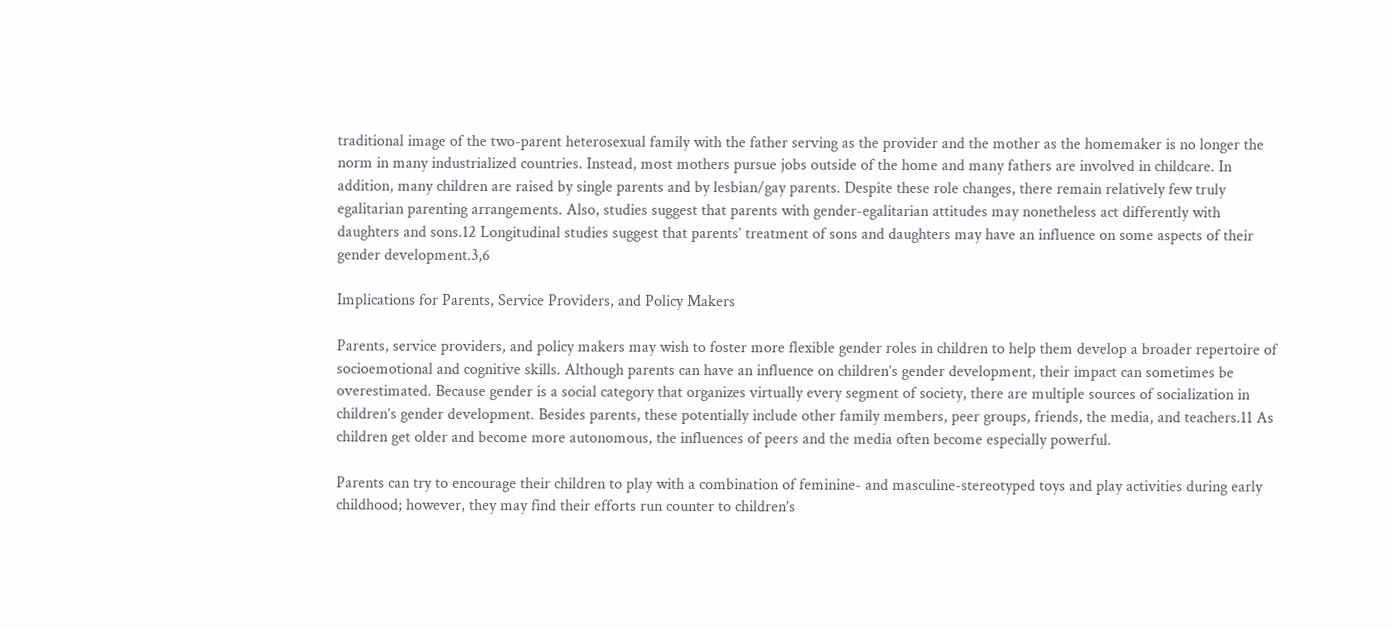traditional image of the two-parent heterosexual family with the father serving as the provider and the mother as the homemaker is no longer the norm in many industrialized countries. Instead, most mothers pursue jobs outside of the home and many fathers are involved in childcare. In addition, many children are raised by single parents and by lesbian/gay parents. Despite these role changes, there remain relatively few truly egalitarian parenting arrangements. Also, studies suggest that parents with gender-egalitarian attitudes may nonetheless act differently with daughters and sons.12 Longitudinal studies suggest that parents’ treatment of sons and daughters may have an influence on some aspects of their gender development.3,6

Implications for Parents, Service Providers, and Policy Makers

Parents, service providers, and policy makers may wish to foster more flexible gender roles in children to help them develop a broader repertoire of socioemotional and cognitive skills. Although parents can have an influence on children’s gender development, their impact can sometimes be overestimated. Because gender is a social category that organizes virtually every segment of society, there are multiple sources of socialization in children’s gender development. Besides parents, these potentially include other family members, peer groups, friends, the media, and teachers.11 As children get older and become more autonomous, the influences of peers and the media often become especially powerful.

Parents can try to encourage their children to play with a combination of feminine- and masculine-stereotyped toys and play activities during early childhood; however, they may find their efforts run counter to children’s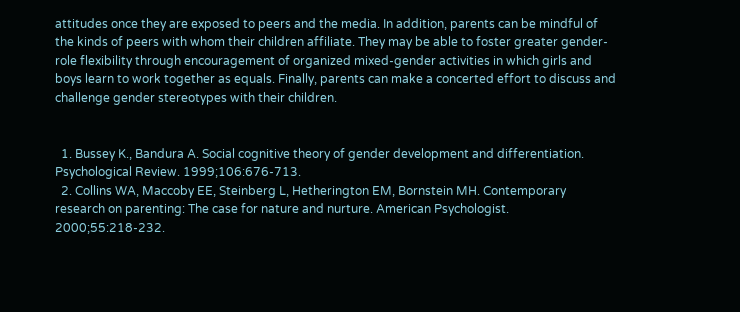attitudes once they are exposed to peers and the media. In addition, parents can be mindful of the kinds of peers with whom their children affiliate. They may be able to foster greater gender-role flexibility through encouragement of organized mixed-gender activities in which girls and boys learn to work together as equals. Finally, parents can make a concerted effort to discuss and challenge gender stereotypes with their children.


  1. Bussey K., Bandura A. Social cognitive theory of gender development and differentiation. Psychological Review. 1999;106:676-713.
  2. Collins WA, Maccoby EE, Steinberg L, Hetherington EM, Bornstein MH. Contemporary research on parenting: The case for nature and nurture. American Psychologist. 2000;55:218-232.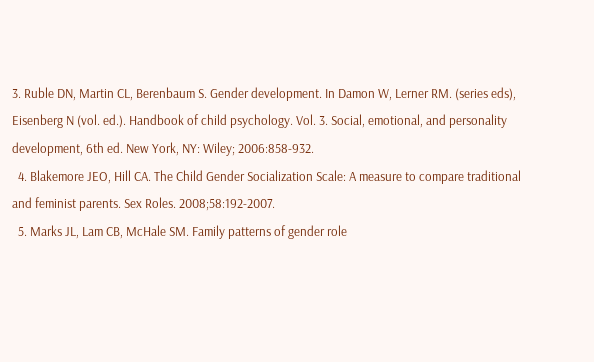3. Ruble DN, Martin CL, Berenbaum S. Gender development. In Damon W, Lerner RM. (series eds), Eisenberg N (vol. ed.). Handbook of child psychology. Vol. 3. Social, emotional, and personality development, 6th ed. New York, NY: Wiley; 2006:858-932.
  4. Blakemore JEO, Hill CA. The Child Gender Socialization Scale: A measure to compare traditional and feminist parents. Sex Roles. 2008;58:192-2007.
  5. Marks JL, Lam CB, McHale SM. Family patterns of gender role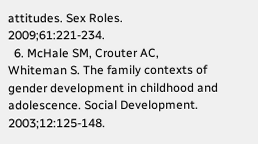attitudes. Sex Roles. 2009;61:221-234.
  6. McHale SM, Crouter AC, Whiteman S. The family contexts of gender development in childhood and adolescence. Social Development. 2003;12:125-148.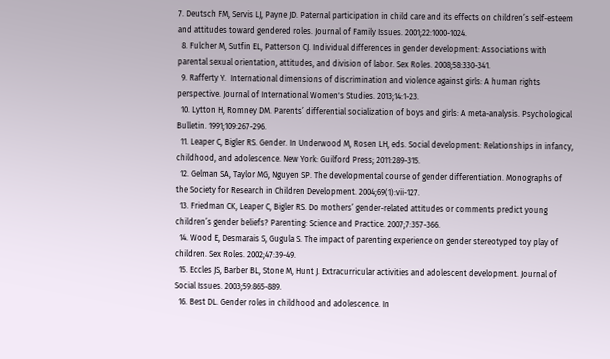7. Deutsch FM, Servis LJ, Payne JD. Paternal participation in child care and its effects on children’s self-esteem and attitudes toward gendered roles. Journal of Family Issues. 2001;22:1000-1024.
  8. Fulcher M, Sutfin EL, Patterson CJ. Individual differences in gender development: Associations with parental sexual orientation, attitudes, and division of labor. Sex Roles. 2008;58:330-341.
  9. Rafferty Y.  International dimensions of discrimination and violence against girls: A human rights perspective. Journal of International Women's Studies. 2013;14:1-23.
  10. Lytton H, Romney DM. Parents’ differential socialization of boys and girls: A meta-analysis. Psychological Bulletin. 1991;109:267-296.
  11. Leaper C, Bigler RS. Gender. In Underwood M, Rosen LH, eds. Social development: Relationships in infancy, childhood, and adolescence. New York: Guilford Press; 2011:289-315.
  12. Gelman SA, Taylor MG, Nguyen SP. The developmental course of gender differentiation. Monographs of the Society for Research in Children Development. 2004;69(1):vii-127.
  13. Friedman CK, Leaper C, Bigler RS. Do mothers’ gender-related attitudes or comments predict young children’s gender beliefs? Parenting: Science and Practice. 2007;7:357-366.
  14. Wood E, Desmarais S, Gugula S. The impact of parenting experience on gender stereotyped toy play of children. Sex Roles. 2002;47:39-49.
  15. Eccles JS, Barber BL, Stone M, Hunt J. Extracurricular activities and adolescent development. Journal of Social Issues. 2003;59:865-889.
  16. Best DL. Gender roles in childhood and adolescence. In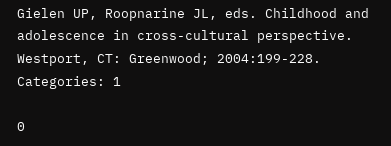Gielen UP, Roopnarine JL, eds. Childhood and adolescence in cross-cultural perspective. Westport, CT: Greenwood; 2004:199-228.
Categories: 1

0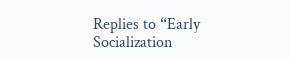Replies to “Early Socialization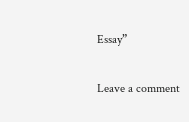Essay”

Leave a comment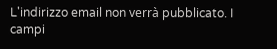L'indirizzo email non verrà pubblicato. I campi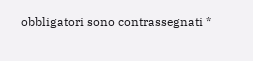obbligatori sono contrassegnati *